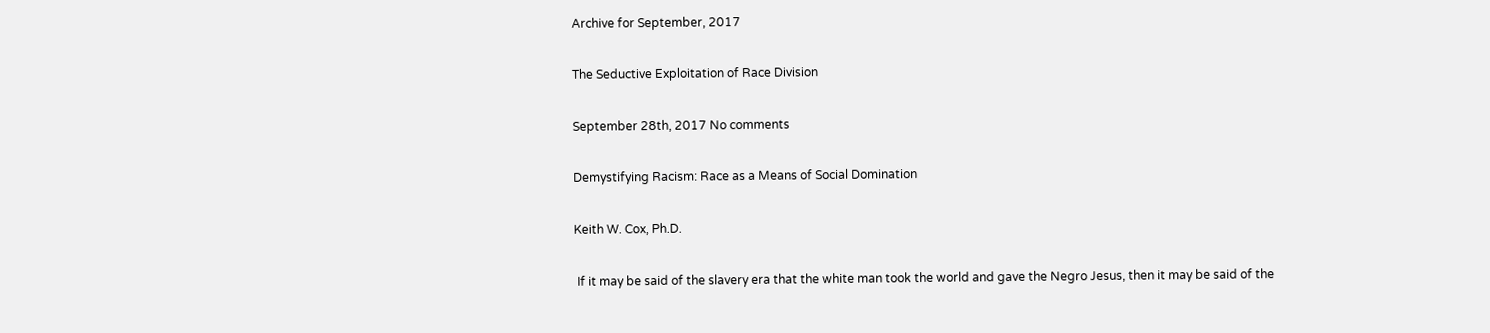Archive for September, 2017

The Seductive Exploitation of Race Division

September 28th, 2017 No comments

Demystifying Racism: Race as a Means of Social Domination

Keith W. Cox, Ph.D.

 If it may be said of the slavery era that the white man took the world and gave the Negro Jesus, then it may be said of the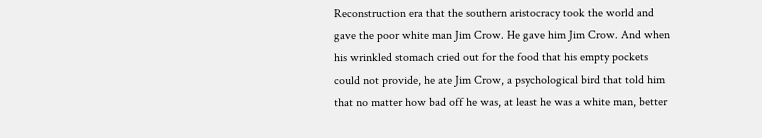Reconstruction era that the southern aristocracy took the world and gave the poor white man Jim Crow. He gave him Jim Crow. And when his wrinkled stomach cried out for the food that his empty pockets could not provide, he ate Jim Crow, a psychological bird that told him that no matter how bad off he was, at least he was a white man, better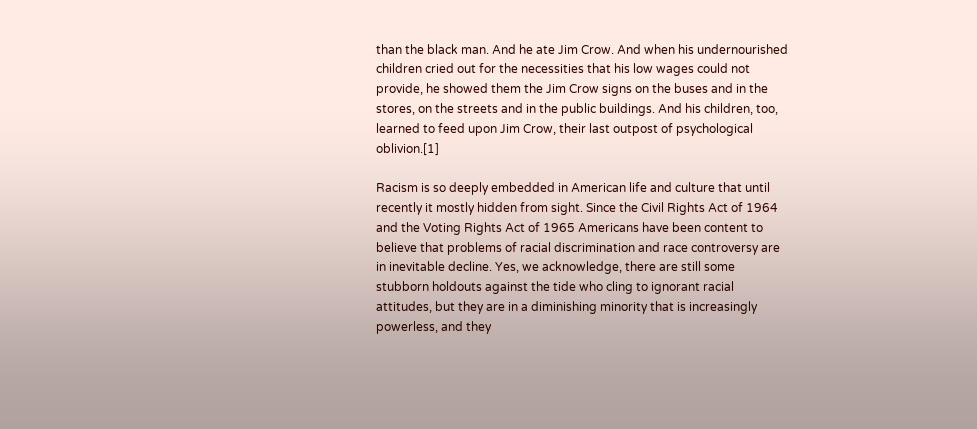than the black man. And he ate Jim Crow. And when his undernourished children cried out for the necessities that his low wages could not provide, he showed them the Jim Crow signs on the buses and in the stores, on the streets and in the public buildings. And his children, too, learned to feed upon Jim Crow, their last outpost of psychological oblivion.[1]

Racism is so deeply embedded in American life and culture that until recently it mostly hidden from sight. Since the Civil Rights Act of 1964 and the Voting Rights Act of 1965 Americans have been content to believe that problems of racial discrimination and race controversy are in inevitable decline. Yes, we acknowledge, there are still some stubborn holdouts against the tide who cling to ignorant racial attitudes, but they are in a diminishing minority that is increasingly powerless, and they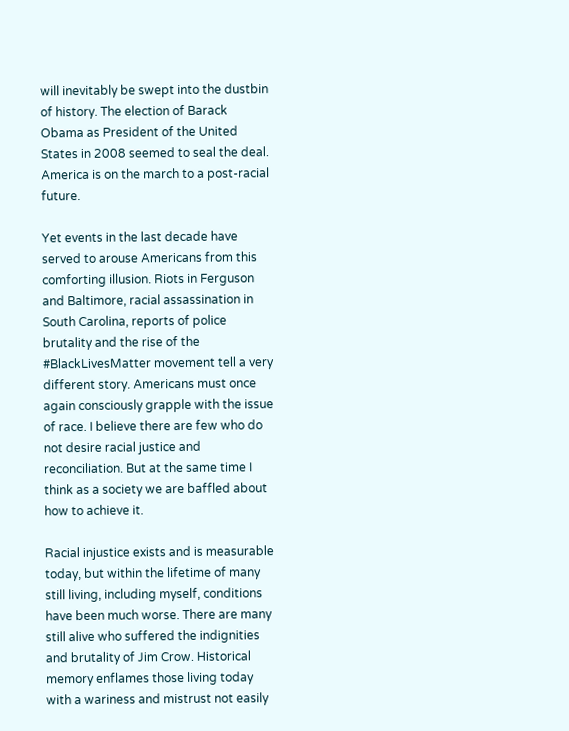will inevitably be swept into the dustbin of history. The election of Barack Obama as President of the United States in 2008 seemed to seal the deal. America is on the march to a post-racial future.

Yet events in the last decade have served to arouse Americans from this comforting illusion. Riots in Ferguson and Baltimore, racial assassination in South Carolina, reports of police brutality and the rise of the #BlackLivesMatter movement tell a very different story. Americans must once again consciously grapple with the issue of race. I believe there are few who do not desire racial justice and reconciliation. But at the same time I think as a society we are baffled about how to achieve it.

Racial injustice exists and is measurable today, but within the lifetime of many still living, including myself, conditions have been much worse. There are many still alive who suffered the indignities and brutality of Jim Crow. Historical memory enflames those living today with a wariness and mistrust not easily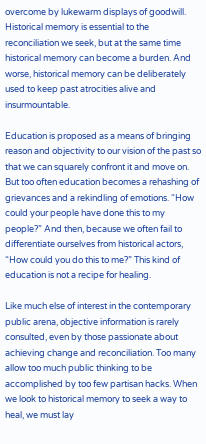overcome by lukewarm displays of goodwill. Historical memory is essential to the reconciliation we seek, but at the same time historical memory can become a burden. And worse, historical memory can be deliberately used to keep past atrocities alive and insurmountable.

Education is proposed as a means of bringing reason and objectivity to our vision of the past so that we can squarely confront it and move on. But too often education becomes a rehashing of grievances and a rekindling of emotions. “How could your people have done this to my people?” And then, because we often fail to differentiate ourselves from historical actors, “How could you do this to me?” This kind of education is not a recipe for healing.

Like much else of interest in the contemporary public arena, objective information is rarely consulted, even by those passionate about achieving change and reconciliation. Too many allow too much public thinking to be accomplished by too few partisan hacks. When we look to historical memory to seek a way to heal, we must lay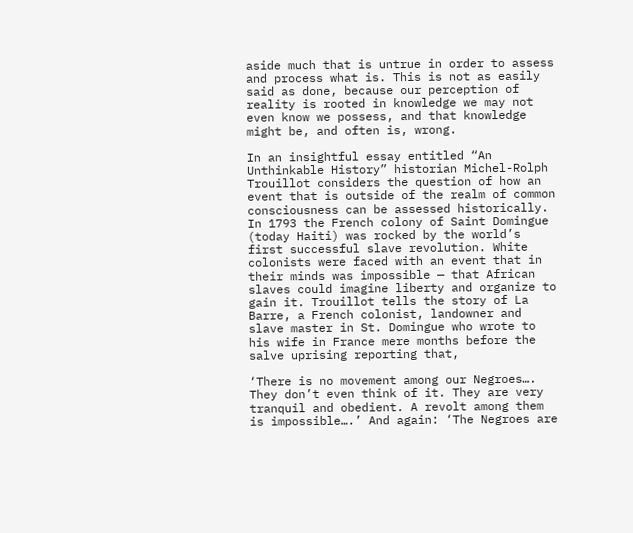aside much that is untrue in order to assess and process what is. This is not as easily said as done, because our perception of reality is rooted in knowledge we may not even know we possess, and that knowledge might be, and often is, wrong.

In an insightful essay entitled “An Unthinkable History” historian Michel-Rolph Trouillot considers the question of how an event that is outside of the realm of common consciousness can be assessed historically. In 1793 the French colony of Saint Domingue (today Haiti) was rocked by the world’s first successful slave revolution. White colonists were faced with an event that in their minds was impossible — that African slaves could imagine liberty and organize to gain it. Trouillot tells the story of La Barre, a French colonist, landowner and slave master in St. Domingue who wrote to his wife in France mere months before the salve uprising reporting that,

‘There is no movement among our Negroes…. They don’t even think of it. They are very tranquil and obedient. A revolt among them is impossible….’ And again: ‘The Negroes are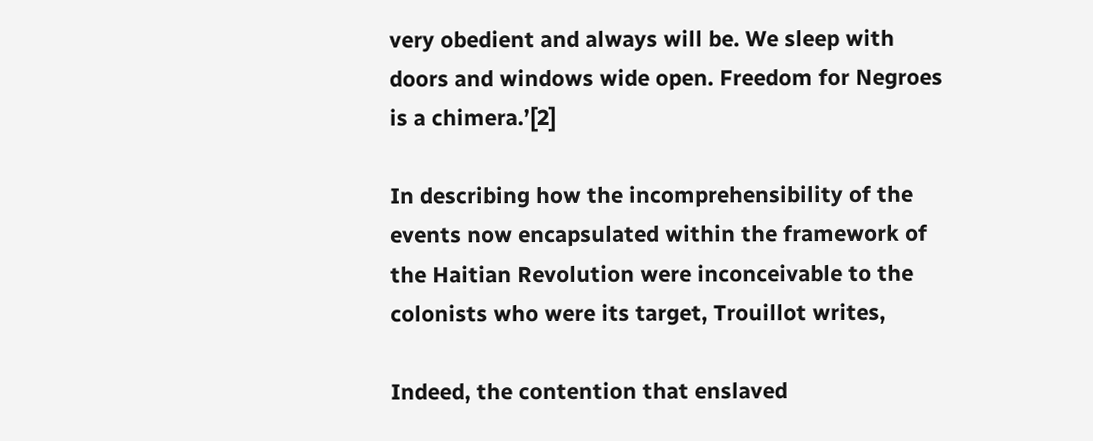very obedient and always will be. We sleep with doors and windows wide open. Freedom for Negroes is a chimera.’[2]

In describing how the incomprehensibility of the events now encapsulated within the framework of the Haitian Revolution were inconceivable to the colonists who were its target, Trouillot writes,

Indeed, the contention that enslaved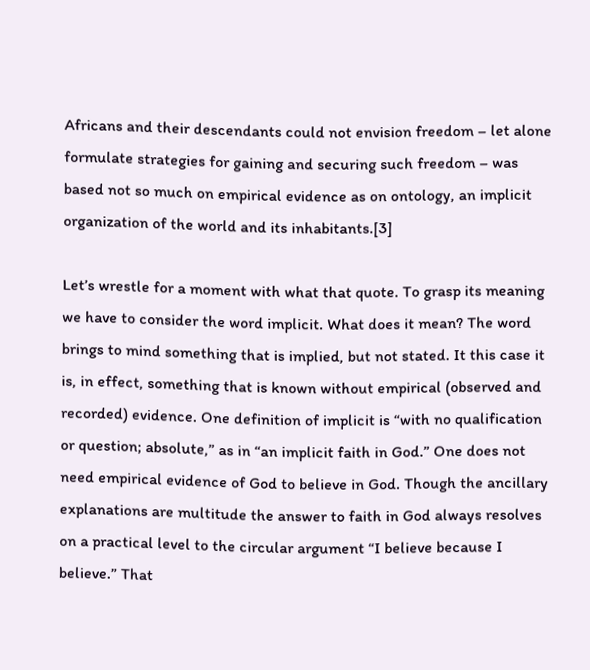Africans and their descendants could not envision freedom – let alone formulate strategies for gaining and securing such freedom – was based not so much on empirical evidence as on ontology, an implicit organization of the world and its inhabitants.[3]

Let’s wrestle for a moment with what that quote. To grasp its meaning we have to consider the word implicit. What does it mean? The word brings to mind something that is implied, but not stated. It this case it is, in effect, something that is known without empirical (observed and recorded) evidence. One definition of implicit is “with no qualification or question; absolute,” as in “an implicit faith in God.” One does not need empirical evidence of God to believe in God. Though the ancillary explanations are multitude the answer to faith in God always resolves on a practical level to the circular argument “I believe because I believe.” That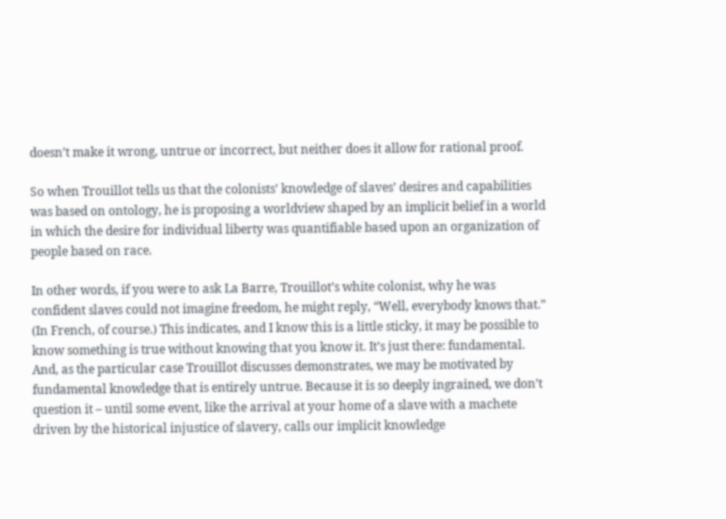doesn’t make it wrong, untrue or incorrect, but neither does it allow for rational proof.

So when Trouillot tells us that the colonists’ knowledge of slaves’ desires and capabilities was based on ontology, he is proposing a worldview shaped by an implicit belief in a world in which the desire for individual liberty was quantifiable based upon an organization of people based on race.

In other words, if you were to ask La Barre, Trouillot’s white colonist, why he was confident slaves could not imagine freedom, he might reply, “Well, everybody knows that.” (In French, of course.) This indicates, and I know this is a little sticky, it may be possible to know something is true without knowing that you know it. It’s just there: fundamental. And, as the particular case Trouillot discusses demonstrates, we may be motivated by fundamental knowledge that is entirely untrue. Because it is so deeply ingrained, we don’t question it – until some event, like the arrival at your home of a slave with a machete driven by the historical injustice of slavery, calls our implicit knowledge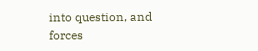into question, and forces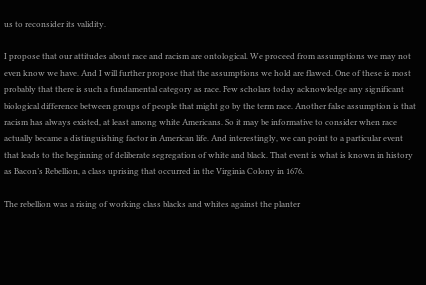us to reconsider its validity.

I propose that our attitudes about race and racism are ontological. We proceed from assumptions we may not even know we have. And I will further propose that the assumptions we hold are flawed. One of these is most probably that there is such a fundamental category as race. Few scholars today acknowledge any significant biological difference between groups of people that might go by the term race. Another false assumption is that racism has always existed, at least among white Americans. So it may be informative to consider when race actually became a distinguishing factor in American life. And interestingly, we can point to a particular event that leads to the beginning of deliberate segregation of white and black. That event is what is known in history as Bacon’s Rebellion, a class uprising that occurred in the Virginia Colony in 1676.

The rebellion was a rising of working class blacks and whites against the planter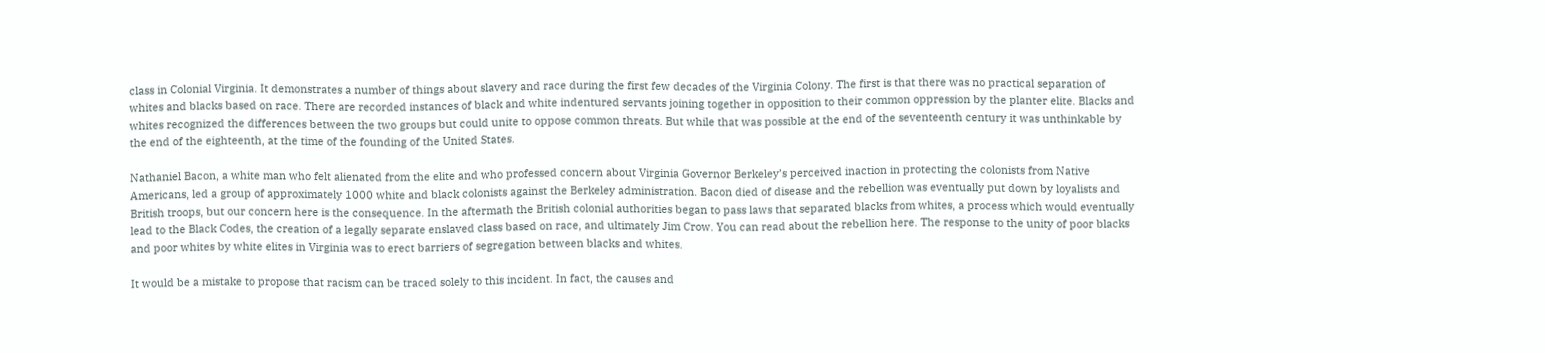class in Colonial Virginia. It demonstrates a number of things about slavery and race during the first few decades of the Virginia Colony. The first is that there was no practical separation of whites and blacks based on race. There are recorded instances of black and white indentured servants joining together in opposition to their common oppression by the planter elite. Blacks and whites recognized the differences between the two groups but could unite to oppose common threats. But while that was possible at the end of the seventeenth century it was unthinkable by the end of the eighteenth, at the time of the founding of the United States.

Nathaniel Bacon, a white man who felt alienated from the elite and who professed concern about Virginia Governor Berkeley’s perceived inaction in protecting the colonists from Native Americans, led a group of approximately 1000 white and black colonists against the Berkeley administration. Bacon died of disease and the rebellion was eventually put down by loyalists and British troops, but our concern here is the consequence. In the aftermath the British colonial authorities began to pass laws that separated blacks from whites, a process which would eventually lead to the Black Codes, the creation of a legally separate enslaved class based on race, and ultimately Jim Crow. You can read about the rebellion here. The response to the unity of poor blacks and poor whites by white elites in Virginia was to erect barriers of segregation between blacks and whites.

It would be a mistake to propose that racism can be traced solely to this incident. In fact, the causes and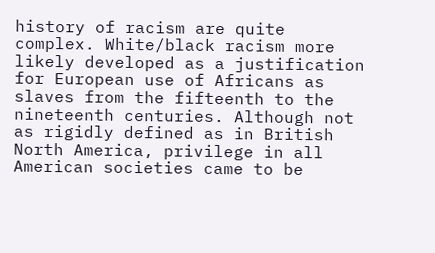history of racism are quite complex. White/black racism more likely developed as a justification for European use of Africans as slaves from the fifteenth to the nineteenth centuries. Although not as rigidly defined as in British North America, privilege in all American societies came to be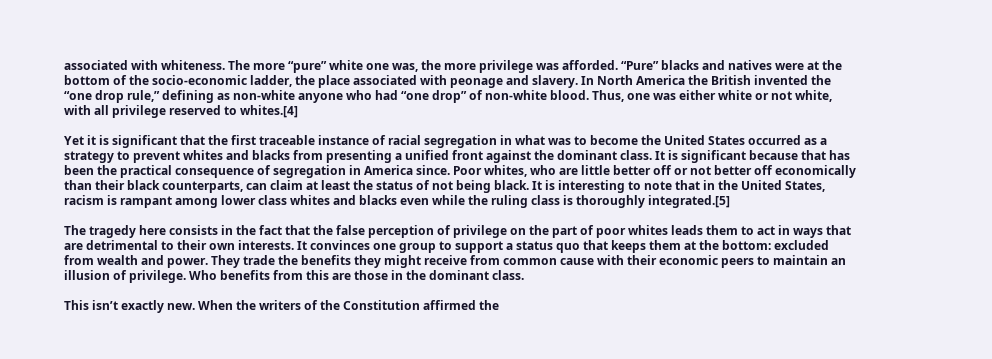associated with whiteness. The more “pure” white one was, the more privilege was afforded. “Pure” blacks and natives were at the bottom of the socio-economic ladder, the place associated with peonage and slavery. In North America the British invented the “one drop rule,” defining as non-white anyone who had “one drop” of non-white blood. Thus, one was either white or not white, with all privilege reserved to whites.[4]

Yet it is significant that the first traceable instance of racial segregation in what was to become the United States occurred as a strategy to prevent whites and blacks from presenting a unified front against the dominant class. It is significant because that has been the practical consequence of segregation in America since. Poor whites, who are little better off or not better off economically than their black counterparts, can claim at least the status of not being black. It is interesting to note that in the United States, racism is rampant among lower class whites and blacks even while the ruling class is thoroughly integrated.[5]

The tragedy here consists in the fact that the false perception of privilege on the part of poor whites leads them to act in ways that are detrimental to their own interests. It convinces one group to support a status quo that keeps them at the bottom: excluded from wealth and power. They trade the benefits they might receive from common cause with their economic peers to maintain an illusion of privilege. Who benefits from this are those in the dominant class.

This isn’t exactly new. When the writers of the Constitution affirmed the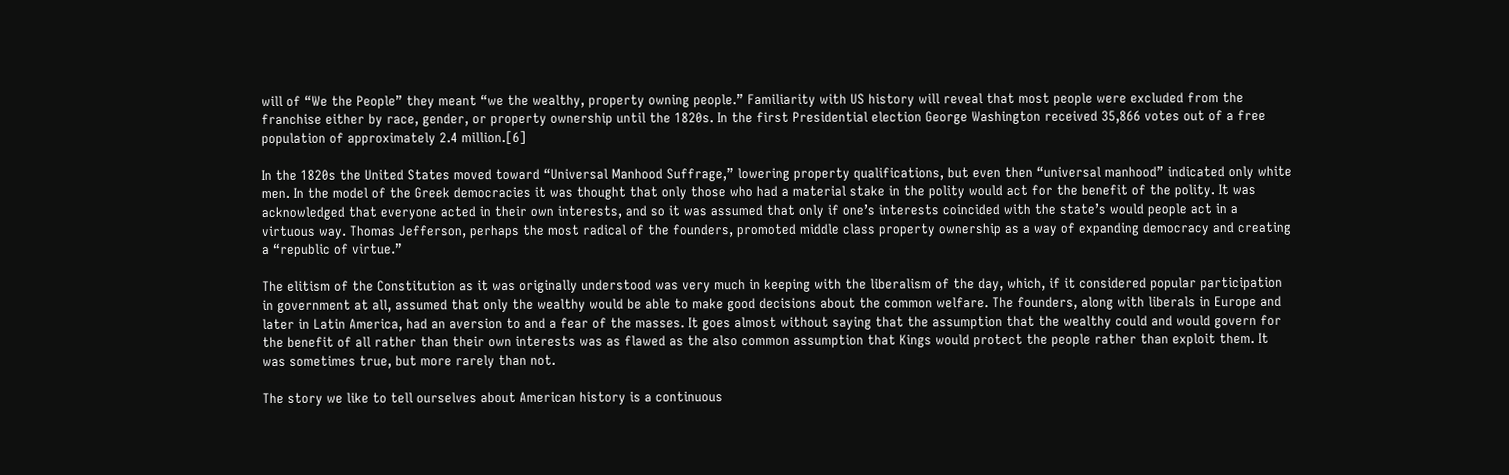will of “We the People” they meant “we the wealthy, property owning people.” Familiarity with US history will reveal that most people were excluded from the franchise either by race, gender, or property ownership until the 1820s. In the first Presidential election George Washington received 35,866 votes out of a free population of approximately 2.4 million.[6]

In the 1820s the United States moved toward “Universal Manhood Suffrage,” lowering property qualifications, but even then “universal manhood” indicated only white men. In the model of the Greek democracies it was thought that only those who had a material stake in the polity would act for the benefit of the polity. It was acknowledged that everyone acted in their own interests, and so it was assumed that only if one’s interests coincided with the state’s would people act in a virtuous way. Thomas Jefferson, perhaps the most radical of the founders, promoted middle class property ownership as a way of expanding democracy and creating a “republic of virtue.”

The elitism of the Constitution as it was originally understood was very much in keeping with the liberalism of the day, which, if it considered popular participation in government at all, assumed that only the wealthy would be able to make good decisions about the common welfare. The founders, along with liberals in Europe and later in Latin America, had an aversion to and a fear of the masses. It goes almost without saying that the assumption that the wealthy could and would govern for the benefit of all rather than their own interests was as flawed as the also common assumption that Kings would protect the people rather than exploit them. It was sometimes true, but more rarely than not.

The story we like to tell ourselves about American history is a continuous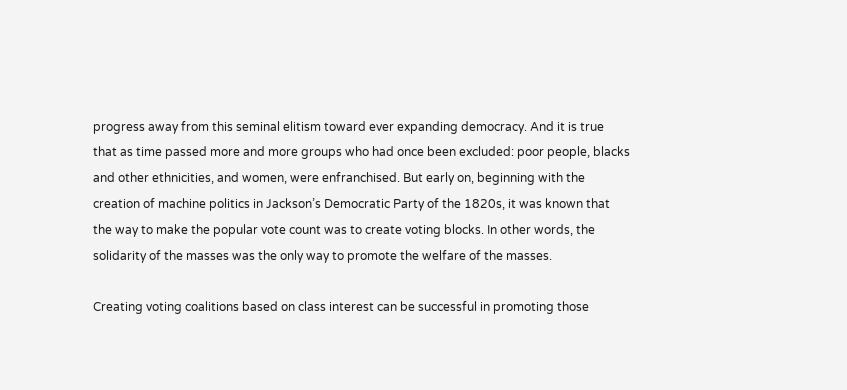progress away from this seminal elitism toward ever expanding democracy. And it is true that as time passed more and more groups who had once been excluded: poor people, blacks and other ethnicities, and women, were enfranchised. But early on, beginning with the creation of machine politics in Jackson’s Democratic Party of the 1820s, it was known that the way to make the popular vote count was to create voting blocks. In other words, the solidarity of the masses was the only way to promote the welfare of the masses.

Creating voting coalitions based on class interest can be successful in promoting those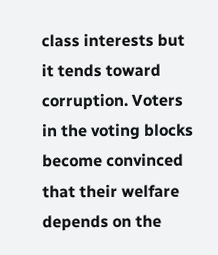class interests but it tends toward corruption. Voters in the voting blocks become convinced that their welfare depends on the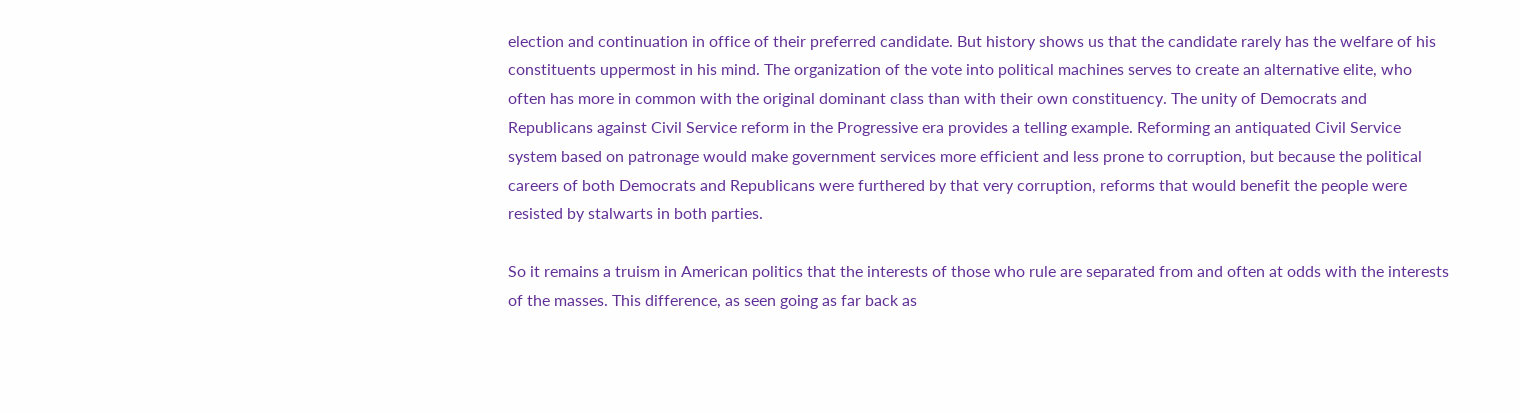election and continuation in office of their preferred candidate. But history shows us that the candidate rarely has the welfare of his constituents uppermost in his mind. The organization of the vote into political machines serves to create an alternative elite, who often has more in common with the original dominant class than with their own constituency. The unity of Democrats and Republicans against Civil Service reform in the Progressive era provides a telling example. Reforming an antiquated Civil Service system based on patronage would make government services more efficient and less prone to corruption, but because the political careers of both Democrats and Republicans were furthered by that very corruption, reforms that would benefit the people were resisted by stalwarts in both parties.

So it remains a truism in American politics that the interests of those who rule are separated from and often at odds with the interests of the masses. This difference, as seen going as far back as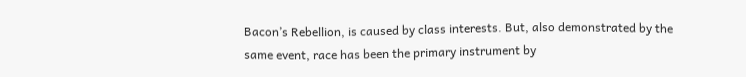Bacon’s Rebellion, is caused by class interests. But, also demonstrated by the same event, race has been the primary instrument by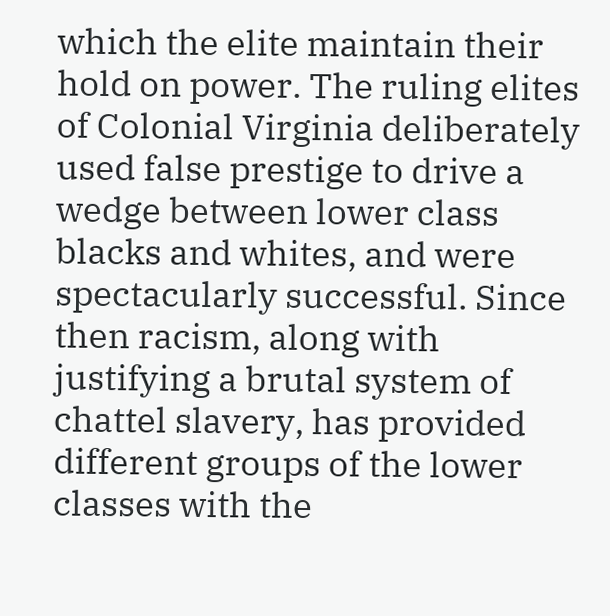which the elite maintain their hold on power. The ruling elites of Colonial Virginia deliberately used false prestige to drive a wedge between lower class blacks and whites, and were spectacularly successful. Since then racism, along with justifying a brutal system of chattel slavery, has provided different groups of the lower classes with the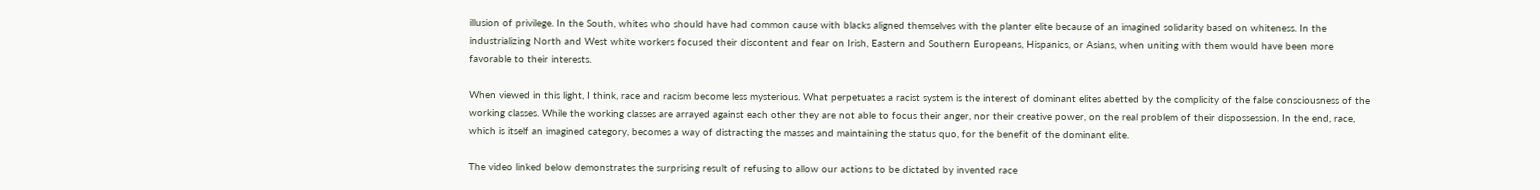illusion of privilege. In the South, whites who should have had common cause with blacks aligned themselves with the planter elite because of an imagined solidarity based on whiteness. In the industrializing North and West white workers focused their discontent and fear on Irish, Eastern and Southern Europeans, Hispanics, or Asians, when uniting with them would have been more favorable to their interests.

When viewed in this light, I think, race and racism become less mysterious. What perpetuates a racist system is the interest of dominant elites abetted by the complicity of the false consciousness of the working classes. While the working classes are arrayed against each other they are not able to focus their anger, nor their creative power, on the real problem of their dispossession. In the end, race, which is itself an imagined category, becomes a way of distracting the masses and maintaining the status quo, for the benefit of the dominant elite.

The video linked below demonstrates the surprising result of refusing to allow our actions to be dictated by invented race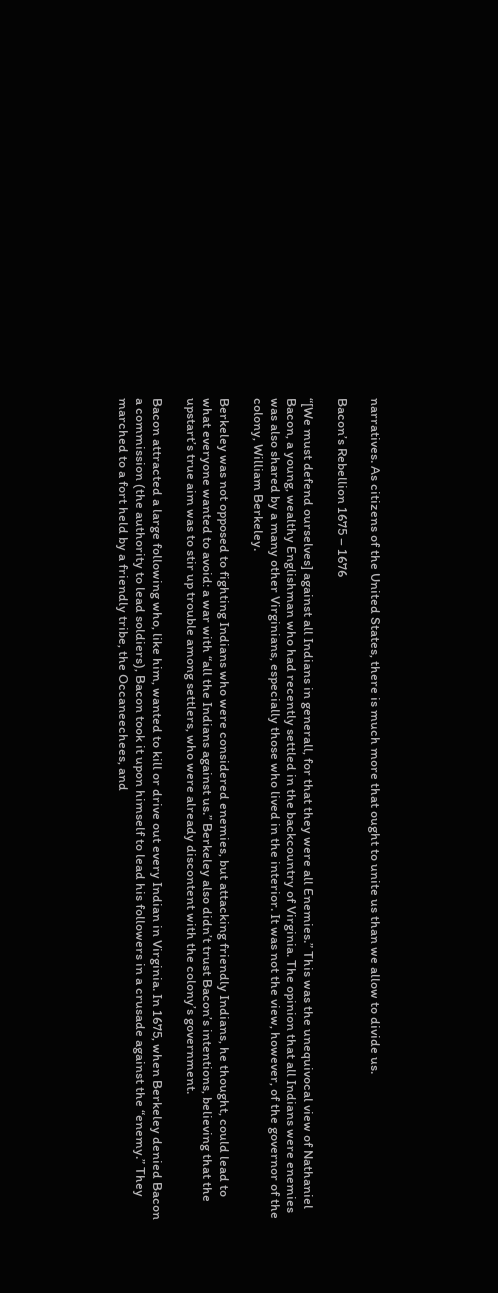narratives. As citizens of the United States, there is much more that ought to unite us than we allow to divide us.

Bacon’s Rebellion 1675 – 1676

“[We must defend ourselves] against all Indians in generall, for that they were all Enemies.” This was the unequivocal view of Nathaniel Bacon, a young, wealthy Englishman who had recently settled in the backcountry of Virginia. The opinion that all Indians were enemies was also shared by a many other Virginians, especially those who lived in the interior. It was not the view, however, of the governor of the colony, William Berkeley.

Berkeley was not opposed to fighting Indians who were considered enemies, but attacking friendly Indians, he thought, could lead to what everyone wanted to avoid: a war with “all the Indians against us.” Berkeley also didn’t trust Bacon’s intentions, believing that the upstart’s true aim was to stir up trouble among settlers, who were already discontent with the colony’s government.

Bacon attracted a large following who, like him, wanted to kill or drive out every Indian in Virginia. In 1675, when Berkeley denied Bacon a commission (the authority to lead soldiers), Bacon took it upon himself to lead his followers in a crusade against the “enemy.” They marched to a fort held by a friendly tribe, the Occaneechees, and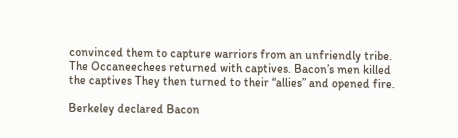convinced them to capture warriors from an unfriendly tribe. The Occaneechees returned with captives. Bacon’s men killed the captives They then turned to their “allies” and opened fire.

Berkeley declared Bacon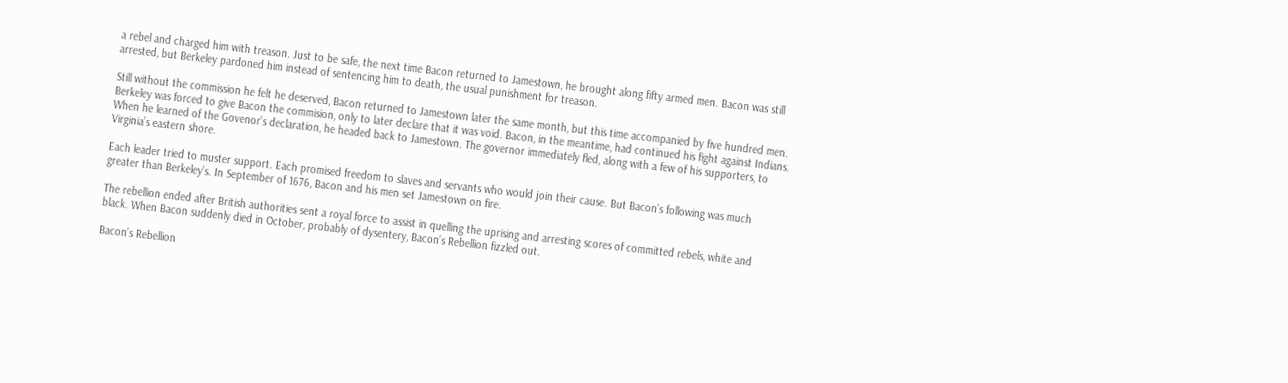a rebel and charged him with treason. Just to be safe, the next time Bacon returned to Jamestown, he brought along fifty armed men. Bacon was still arrested, but Berkeley pardoned him instead of sentencing him to death, the usual punishment for treason.

Still without the commission he felt he deserved, Bacon returned to Jamestown later the same month, but this time accompanied by five hundred men. Berkeley was forced to give Bacon the commision, only to later declare that it was void. Bacon, in the meantime, had continued his fight against Indians. When he learned of the Govenor’s declaration, he headed back to Jamestown. The governor immediately fled, along with a few of his supporters, to Virginia’s eastern shore.

Each leader tried to muster support. Each promised freedom to slaves and servants who would join their cause. But Bacon’s following was much greater than Berkeley’s. In September of 1676, Bacon and his men set Jamestown on fire.

The rebellion ended after British authorities sent a royal force to assist in quelling the uprising and arresting scores of committed rebels, white and black. When Bacon suddenly died in October, probably of dysentery, Bacon’s Rebellion fizzled out.

Bacon’s Rebellion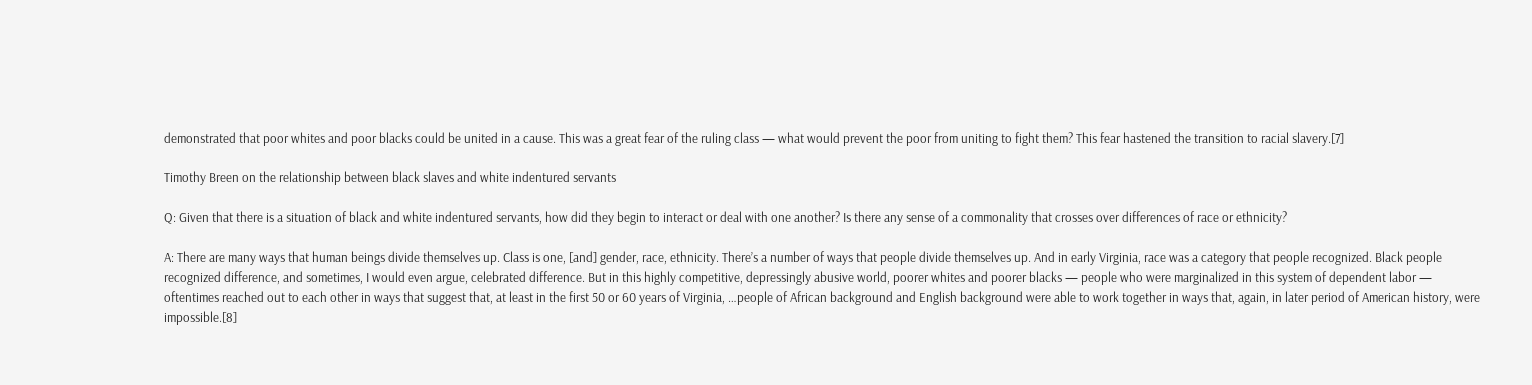demonstrated that poor whites and poor blacks could be united in a cause. This was a great fear of the ruling class — what would prevent the poor from uniting to fight them? This fear hastened the transition to racial slavery.[7]

Timothy Breen on the relationship between black slaves and white indentured servants

Q: Given that there is a situation of black and white indentured servants, how did they begin to interact or deal with one another? Is there any sense of a commonality that crosses over differences of race or ethnicity?

A: There are many ways that human beings divide themselves up. Class is one, [and] gender, race, ethnicity. There’s a number of ways that people divide themselves up. And in early Virginia, race was a category that people recognized. Black people recognized difference, and sometimes, I would even argue, celebrated difference. But in this highly competitive, depressingly abusive world, poorer whites and poorer blacks — people who were marginalized in this system of dependent labor — oftentimes reached out to each other in ways that suggest that, at least in the first 50 or 60 years of Virginia, …people of African background and English background were able to work together in ways that, again, in later period of American history, were impossible.[8]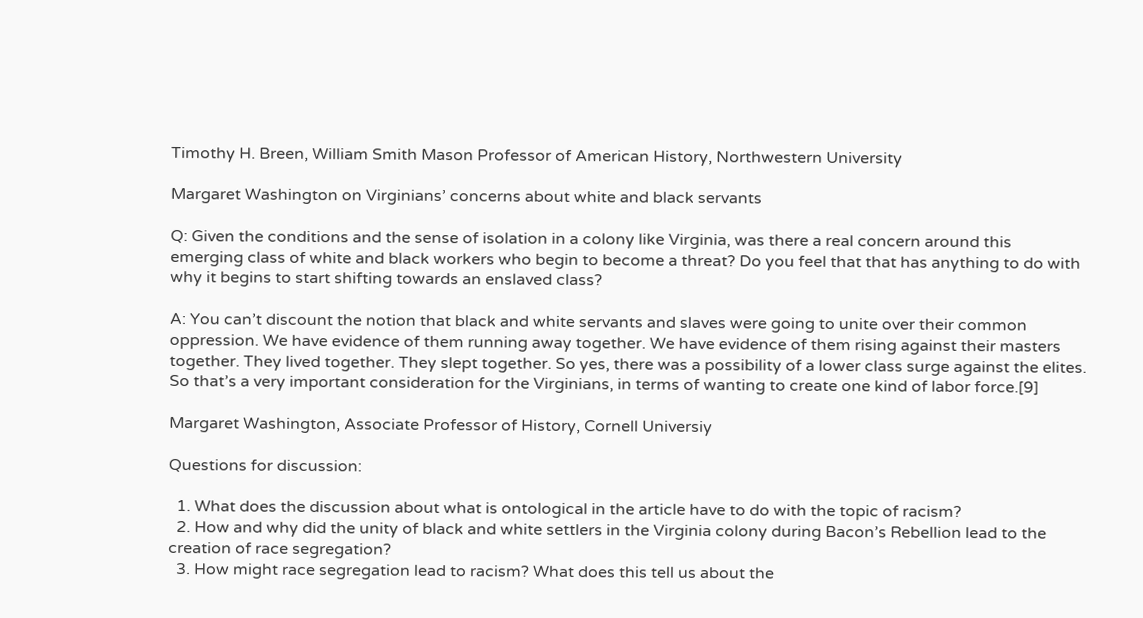Timothy H. Breen, William Smith Mason Professor of American History, Northwestern University

Margaret Washington on Virginians’ concerns about white and black servants

Q: Given the conditions and the sense of isolation in a colony like Virginia, was there a real concern around this emerging class of white and black workers who begin to become a threat? Do you feel that that has anything to do with why it begins to start shifting towards an enslaved class?

A: You can’t discount the notion that black and white servants and slaves were going to unite over their common oppression. We have evidence of them running away together. We have evidence of them rising against their masters together. They lived together. They slept together. So yes, there was a possibility of a lower class surge against the elites. So that’s a very important consideration for the Virginians, in terms of wanting to create one kind of labor force.[9]

Margaret Washington, Associate Professor of History, Cornell Universiy

Questions for discussion:

  1. What does the discussion about what is ontological in the article have to do with the topic of racism?
  2. How and why did the unity of black and white settlers in the Virginia colony during Bacon’s Rebellion lead to the creation of race segregation?
  3. How might race segregation lead to racism? What does this tell us about the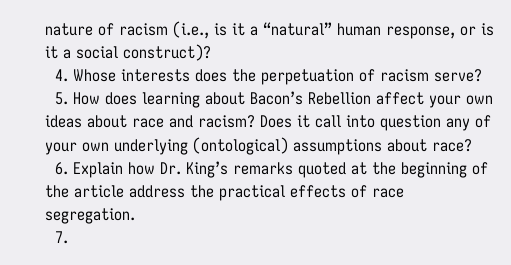nature of racism (i.e., is it a “natural” human response, or is it a social construct)?
  4. Whose interests does the perpetuation of racism serve?
  5. How does learning about Bacon’s Rebellion affect your own ideas about race and racism? Does it call into question any of your own underlying (ontological) assumptions about race?
  6. Explain how Dr. King’s remarks quoted at the beginning of the article address the practical effects of race segregation.
  7.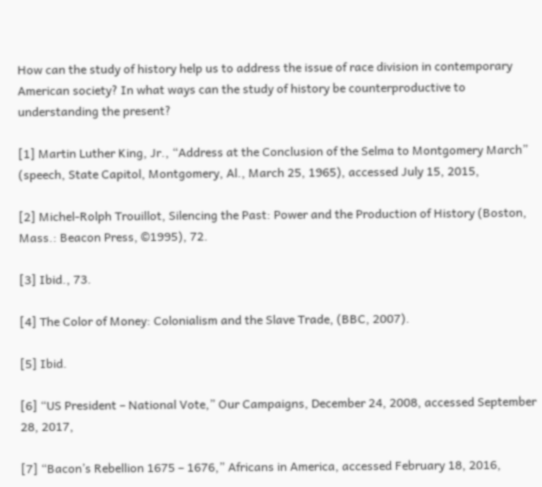How can the study of history help us to address the issue of race division in contemporary American society? In what ways can the study of history be counterproductive to understanding the present?

[1] Martin Luther King, Jr., “Address at the Conclusion of the Selma to Montgomery March” (speech, State Capitol, Montgomery, Al., March 25, 1965), accessed July 15, 2015,

[2] Michel-Rolph Trouillot, Silencing the Past: Power and the Production of History (Boston, Mass.: Beacon Press, ©1995), 72.

[3] Ibid., 73.

[4] The Color of Money: Colonialism and the Slave Trade, (BBC, 2007).

[5] Ibid.

[6] “US President – National Vote,” Our Campaigns, December 24, 2008, accessed September 28, 2017,

[7] “Bacon’s Rebellion 1675 – 1676,” Africans in America, accessed February 18, 2016,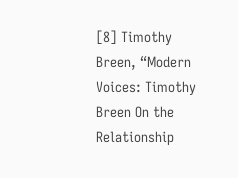[8] Timothy Breen, “Modern Voices: Timothy Breen On the Relationship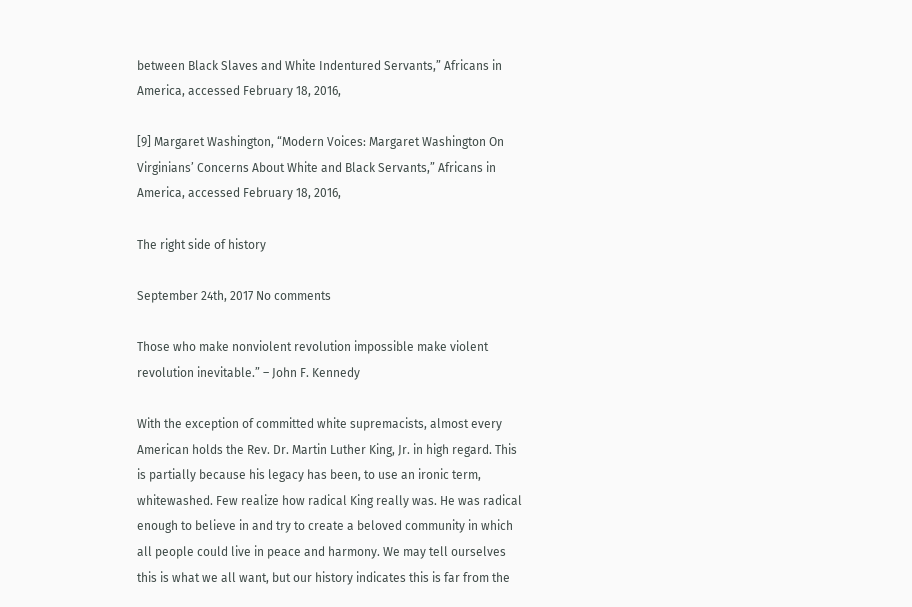between Black Slaves and White Indentured Servants,” Africans in America, accessed February 18, 2016,

[9] Margaret Washington, “Modern Voices: Margaret Washington On Virginians’ Concerns About White and Black Servants,” Africans in America, accessed February 18, 2016,

The right side of history

September 24th, 2017 No comments

Those who make nonviolent revolution impossible make violent revolution inevitable.” – John F. Kennedy

With the exception of committed white supremacists, almost every American holds the Rev. Dr. Martin Luther King, Jr. in high regard. This is partially because his legacy has been, to use an ironic term, whitewashed. Few realize how radical King really was. He was radical enough to believe in and try to create a beloved community in which all people could live in peace and harmony. We may tell ourselves this is what we all want, but our history indicates this is far from the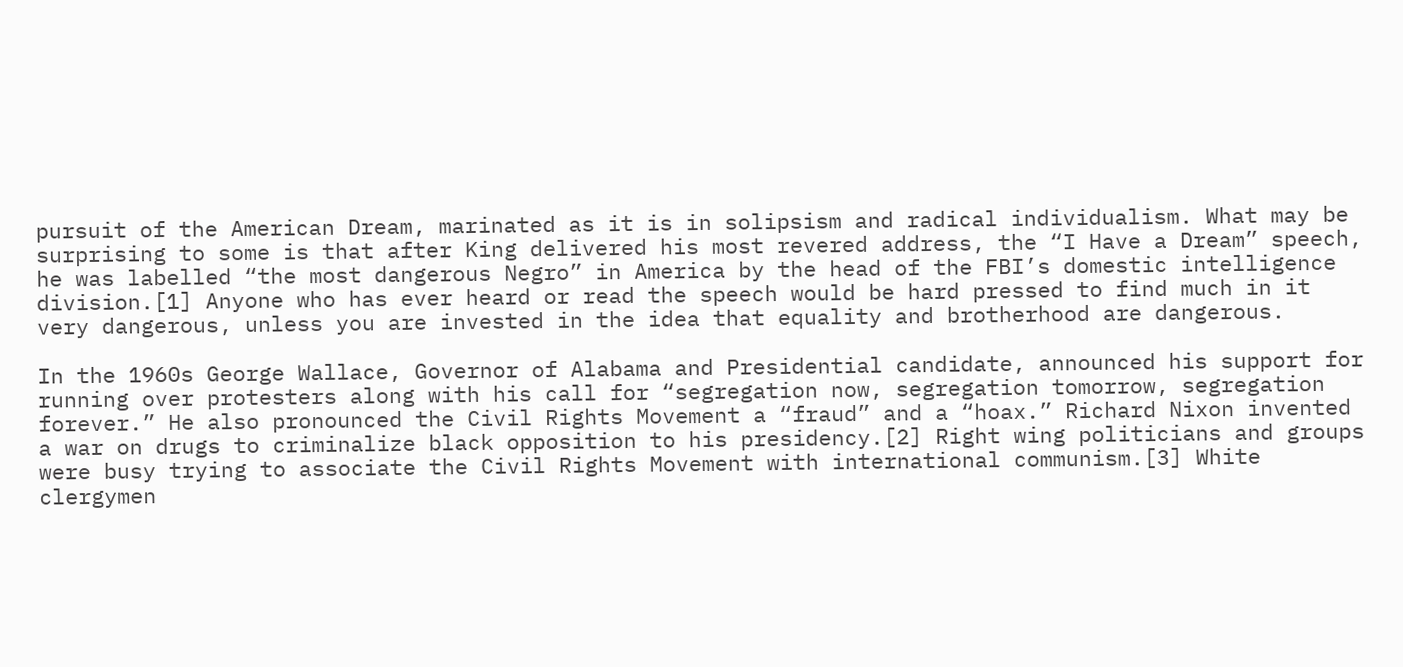pursuit of the American Dream, marinated as it is in solipsism and radical individualism. What may be surprising to some is that after King delivered his most revered address, the “I Have a Dream” speech, he was labelled “the most dangerous Negro” in America by the head of the FBI’s domestic intelligence division.[1] Anyone who has ever heard or read the speech would be hard pressed to find much in it very dangerous, unless you are invested in the idea that equality and brotherhood are dangerous.

In the 1960s George Wallace, Governor of Alabama and Presidential candidate, announced his support for running over protesters along with his call for “segregation now, segregation tomorrow, segregation forever.” He also pronounced the Civil Rights Movement a “fraud” and a “hoax.” Richard Nixon invented a war on drugs to criminalize black opposition to his presidency.[2] Right wing politicians and groups were busy trying to associate the Civil Rights Movement with international communism.[3] White clergymen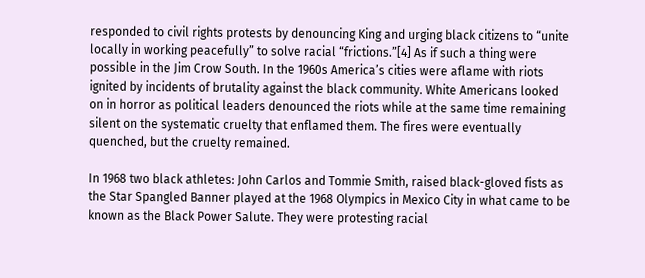responded to civil rights protests by denouncing King and urging black citizens to “unite locally in working peacefully” to solve racial “frictions.”[4] As if such a thing were possible in the Jim Crow South. In the 1960s America’s cities were aflame with riots ignited by incidents of brutality against the black community. White Americans looked on in horror as political leaders denounced the riots while at the same time remaining silent on the systematic cruelty that enflamed them. The fires were eventually quenched, but the cruelty remained.

In 1968 two black athletes: John Carlos and Tommie Smith, raised black-gloved fists as the Star Spangled Banner played at the 1968 Olympics in Mexico City in what came to be known as the Black Power Salute. They were protesting racial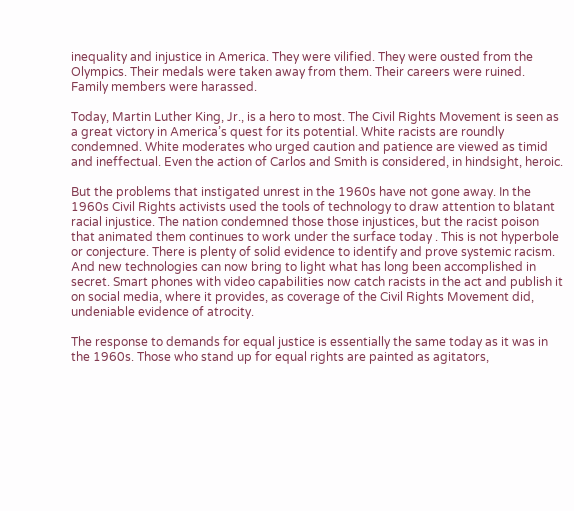inequality and injustice in America. They were vilified. They were ousted from the Olympics. Their medals were taken away from them. Their careers were ruined. Family members were harassed.

Today, Martin Luther King, Jr., is a hero to most. The Civil Rights Movement is seen as a great victory in America’s quest for its potential. White racists are roundly condemned. White moderates who urged caution and patience are viewed as timid and ineffectual. Even the action of Carlos and Smith is considered, in hindsight, heroic.

But the problems that instigated unrest in the 1960s have not gone away. In the 1960s Civil Rights activists used the tools of technology to draw attention to blatant racial injustice. The nation condemned those those injustices, but the racist poison that animated them continues to work under the surface today . This is not hyperbole or conjecture. There is plenty of solid evidence to identify and prove systemic racism. And new technologies can now bring to light what has long been accomplished in secret. Smart phones with video capabilities now catch racists in the act and publish it on social media, where it provides, as coverage of the Civil Rights Movement did, undeniable evidence of atrocity.

The response to demands for equal justice is essentially the same today as it was in the 1960s. Those who stand up for equal rights are painted as agitators,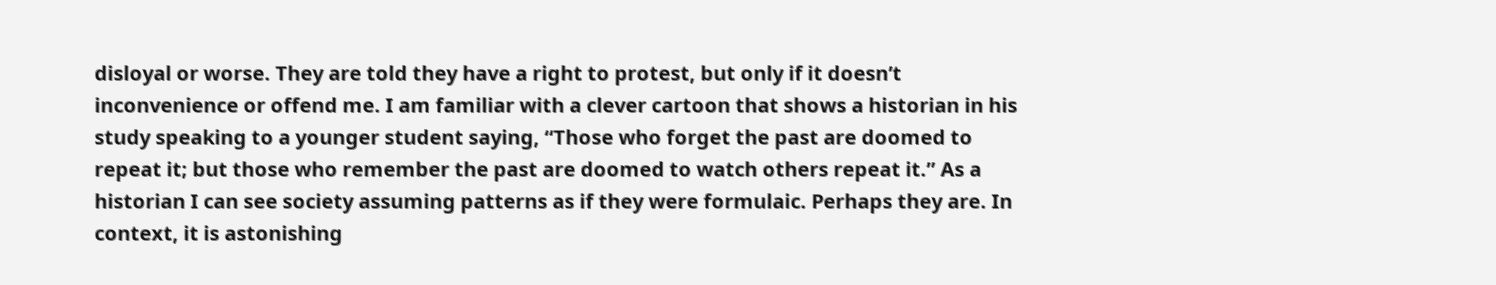disloyal or worse. They are told they have a right to protest, but only if it doesn’t inconvenience or offend me. I am familiar with a clever cartoon that shows a historian in his study speaking to a younger student saying, “Those who forget the past are doomed to repeat it; but those who remember the past are doomed to watch others repeat it.” As a historian I can see society assuming patterns as if they were formulaic. Perhaps they are. In context, it is astonishing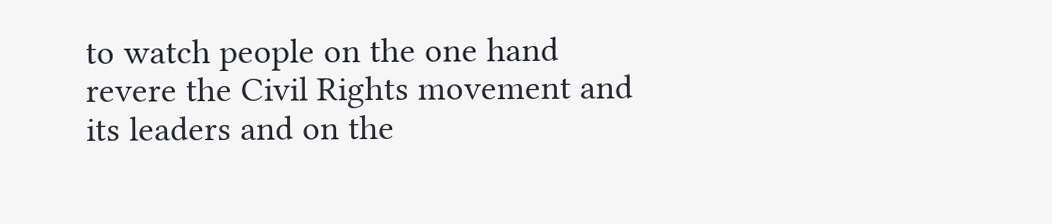to watch people on the one hand revere the Civil Rights movement and its leaders and on the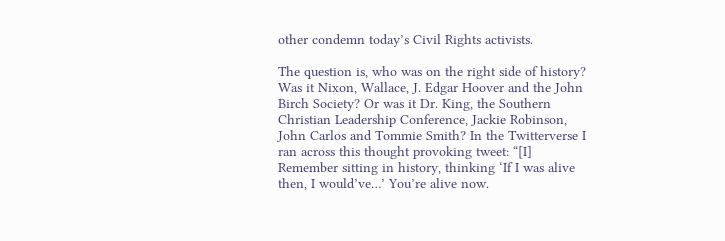other condemn today’s Civil Rights activists.

The question is, who was on the right side of history? Was it Nixon, Wallace, J. Edgar Hoover and the John Birch Society? Or was it Dr. King, the Southern Christian Leadership Conference, Jackie Robinson, John Carlos and Tommie Smith? In the Twitterverse I ran across this thought provoking tweet: “[I] Remember sitting in history, thinking ‘If I was alive then, I would’ve…’ You’re alive now.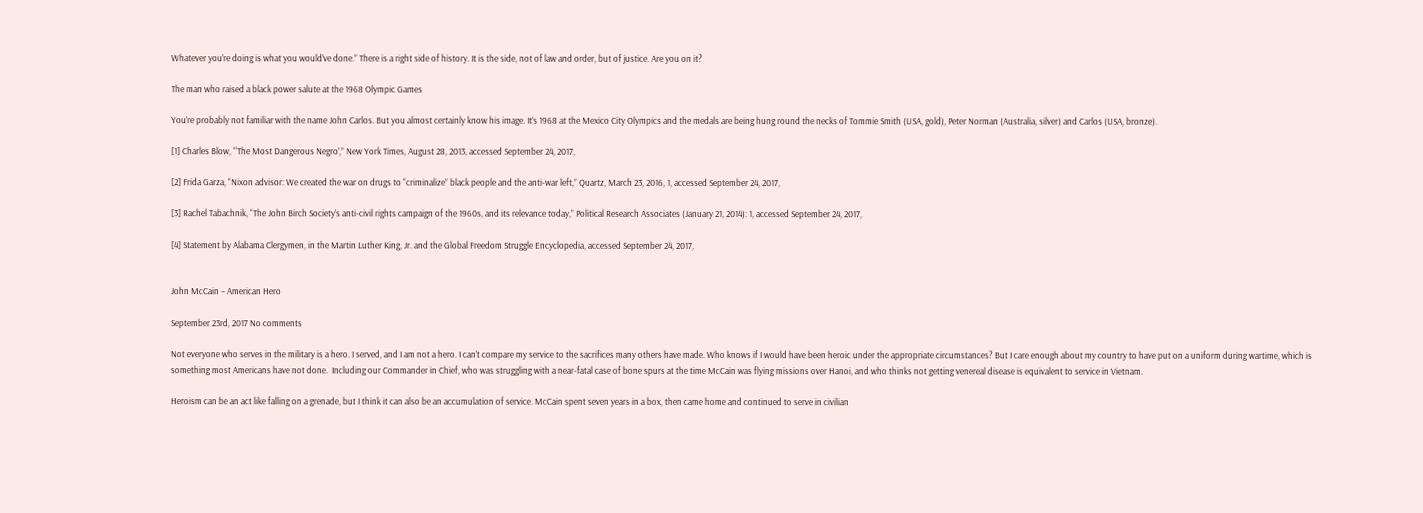Whatever you’re doing is what you would’ve done.” There is a right side of history. It is the side, not of law and order, but of justice. Are you on it?

The man who raised a black power salute at the 1968 Olympic Games

You’re probably not familiar with the name John Carlos. But you almost certainly know his image. It’s 1968 at the Mexico City Olympics and the medals are being hung round the necks of Tommie Smith (USA, gold), Peter Norman (Australia, silver) and Carlos (USA, bronze).

[1] Charles Blow, “‘The Most Dangerous Negro’,” New York Times, August 28, 2013, accessed September 24, 2017,

[2] Frida Garza, “Nixon advisor: We created the war on drugs to “criminalize” black people and the anti-war left,” Quartz, March 23, 2016, 1, accessed September 24, 2017,

[3] Rachel Tabachnik, “The John Birch Society’s anti-civil rights campaign of the 1960s, and its relevance today,” Political Research Associates (January 21, 2014): 1, accessed September 24, 2017,

[4] Statement by Alabama Clergymen, in the Martin Luther King, Jr. and the Global Freedom Struggle Encyclopedia, accessed September 24, 2017,


John McCain – American Hero

September 23rd, 2017 No comments

Not everyone who serves in the military is a hero. I served, and I am not a hero. I can’t compare my service to the sacrifices many others have made. Who knows if I would have been heroic under the appropriate circumstances? But I care enough about my country to have put on a uniform during wartime, which is something most Americans have not done.  Including our Commander in Chief, who was struggling with a near-fatal case of bone spurs at the time McCain was flying missions over Hanoi, and who thinks not getting venereal disease is equivalent to service in Vietnam.

Heroism can be an act like falling on a grenade, but I think it can also be an accumulation of service. McCain spent seven years in a box, then came home and continued to serve in civilian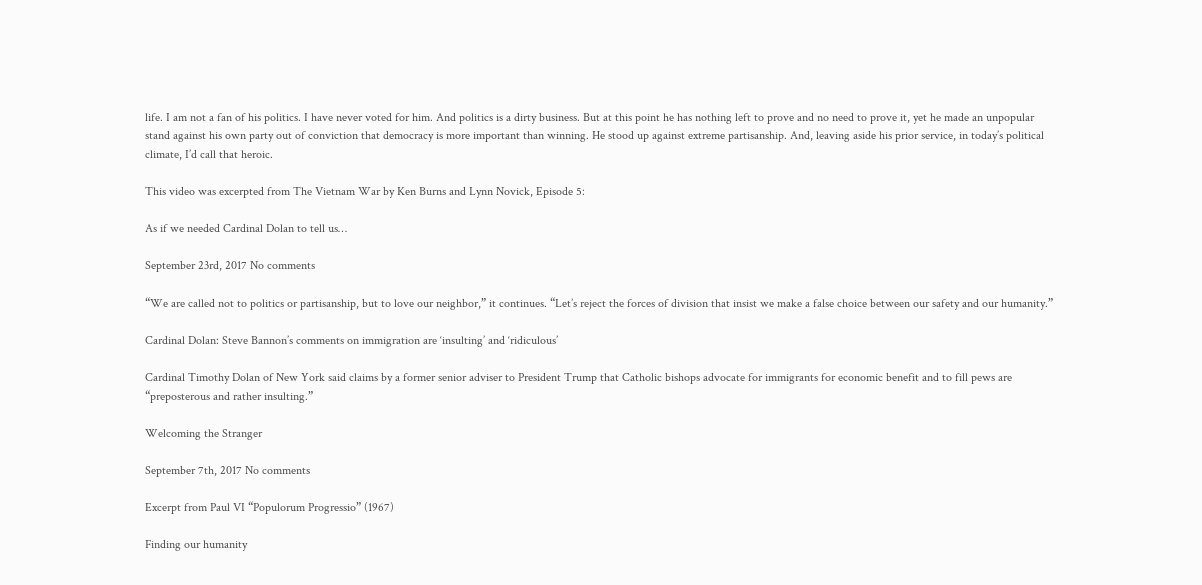life. I am not a fan of his politics. I have never voted for him. And politics is a dirty business. But at this point he has nothing left to prove and no need to prove it, yet he made an unpopular stand against his own party out of conviction that democracy is more important than winning. He stood up against extreme partisanship. And, leaving aside his prior service, in today’s political climate, I’d call that heroic.

This video was excerpted from The Vietnam War by Ken Burns and Lynn Novick, Episode 5:

As if we needed Cardinal Dolan to tell us…

September 23rd, 2017 No comments

“We are called not to politics or partisanship, but to love our neighbor,” it continues. “Let’s reject the forces of division that insist we make a false choice between our safety and our humanity.”

Cardinal Dolan: Steve Bannon’s comments on immigration are ‘insulting’ and ‘ridiculous’

Cardinal Timothy Dolan of New York said claims by a former senior adviser to President Trump that Catholic bishops advocate for immigrants for economic benefit and to fill pews are “preposterous and rather insulting.”

Welcoming the Stranger

September 7th, 2017 No comments

Excerpt from Paul VI “Populorum Progressio” (1967)

Finding our humanity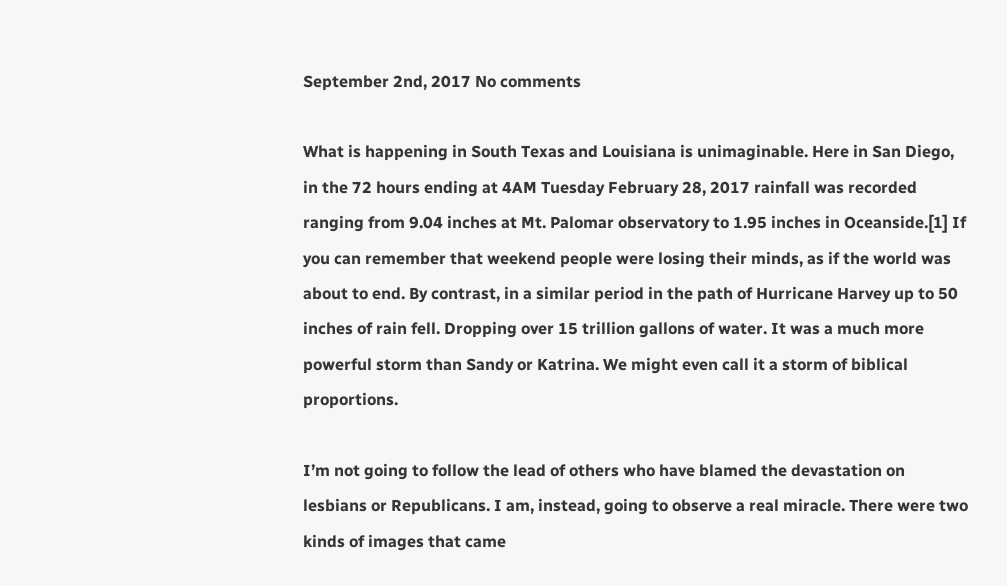September 2nd, 2017 No comments

What is happening in South Texas and Louisiana is unimaginable. Here in San Diego, in the 72 hours ending at 4AM Tuesday February 28, 2017 rainfall was recorded ranging from 9.04 inches at Mt. Palomar observatory to 1.95 inches in Oceanside.[1] If you can remember that weekend people were losing their minds, as if the world was about to end. By contrast, in a similar period in the path of Hurricane Harvey up to 50 inches of rain fell. Dropping over 15 trillion gallons of water. It was a much more powerful storm than Sandy or Katrina. We might even call it a storm of biblical proportions.

I’m not going to follow the lead of others who have blamed the devastation on lesbians or Republicans. I am, instead, going to observe a real miracle. There were two kinds of images that came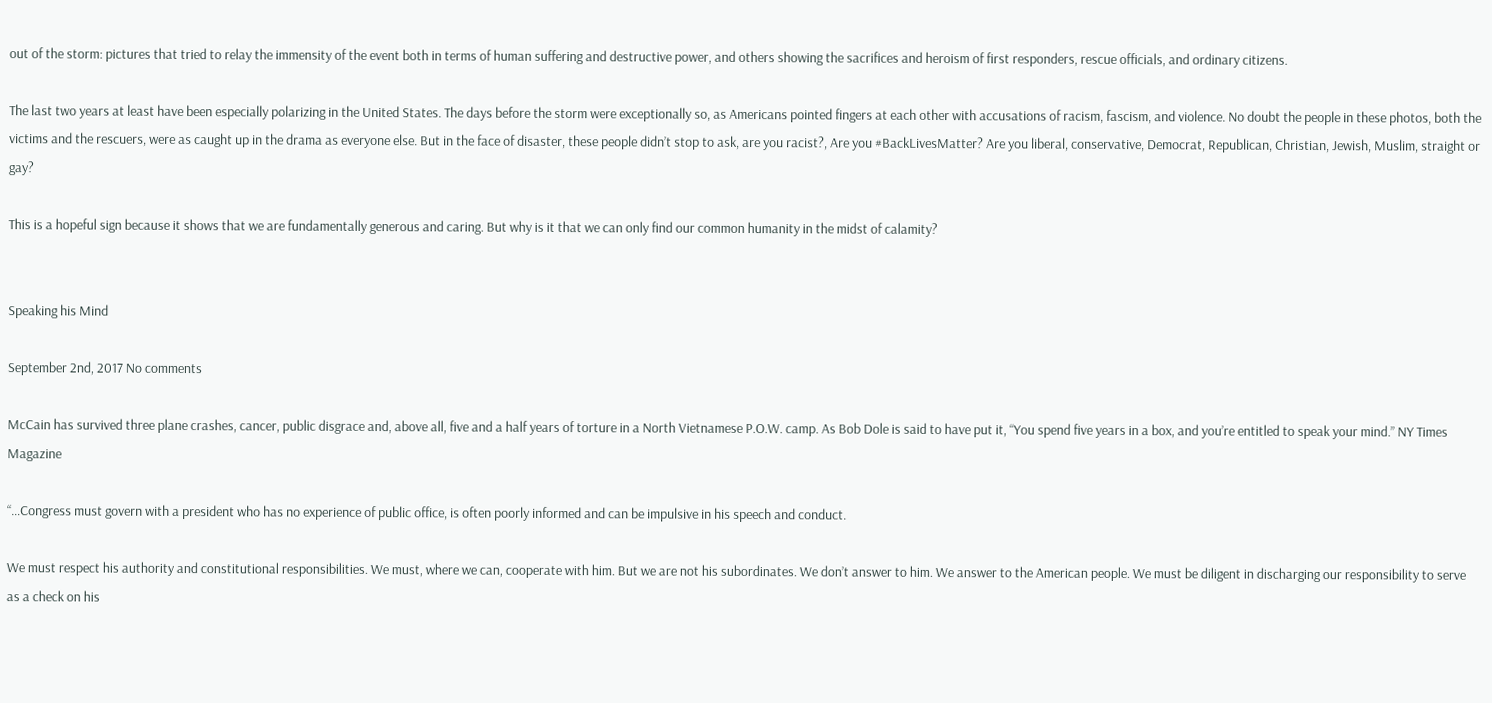out of the storm: pictures that tried to relay the immensity of the event both in terms of human suffering and destructive power, and others showing the sacrifices and heroism of first responders, rescue officials, and ordinary citizens.

The last two years at least have been especially polarizing in the United States. The days before the storm were exceptionally so, as Americans pointed fingers at each other with accusations of racism, fascism, and violence. No doubt the people in these photos, both the victims and the rescuers, were as caught up in the drama as everyone else. But in the face of disaster, these people didn’t stop to ask, are you racist?, Are you #BackLivesMatter? Are you liberal, conservative, Democrat, Republican, Christian, Jewish, Muslim, straight or gay?

This is a hopeful sign because it shows that we are fundamentally generous and caring. But why is it that we can only find our common humanity in the midst of calamity?


Speaking his Mind

September 2nd, 2017 No comments

McCain has survived three plane crashes, cancer, public disgrace and, above all, five and a half years of torture in a North Vietnamese P.O.W. camp. As Bob Dole is said to have put it, “You spend five years in a box, and you’re entitled to speak your mind.” NY Times Magazine

“…Congress must govern with a president who has no experience of public office, is often poorly informed and can be impulsive in his speech and conduct.

We must respect his authority and constitutional responsibilities. We must, where we can, cooperate with him. But we are not his subordinates. We don’t answer to him. We answer to the American people. We must be diligent in discharging our responsibility to serve as a check on his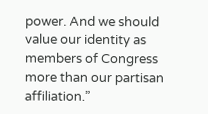power. And we should value our identity as members of Congress more than our partisan affiliation.”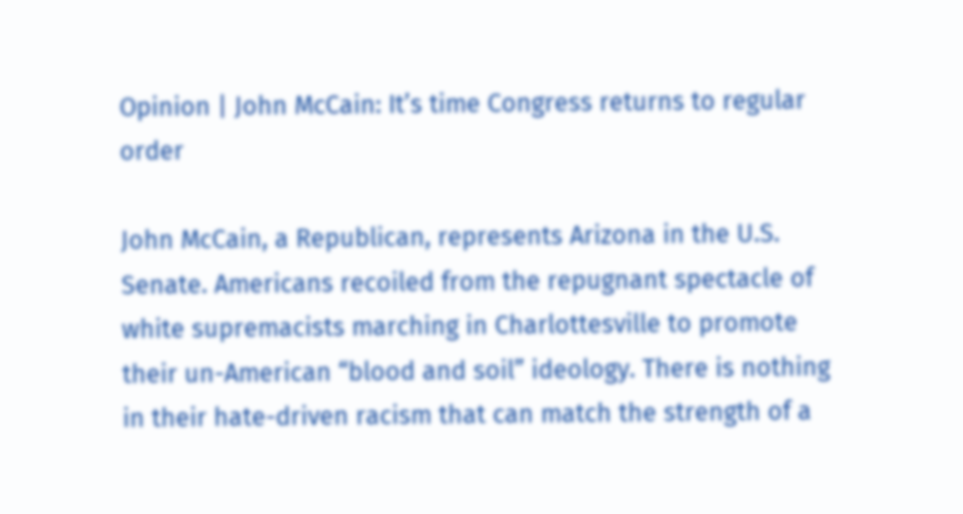Opinion | John McCain: It’s time Congress returns to regular order

John McCain, a Republican, represents Arizona in the U.S. Senate. Americans recoiled from the repugnant spectacle of white supremacists marching in Charlottesville to promote their un-American “blood and soil” ideology. There is nothing in their hate-driven racism that can match the strength of a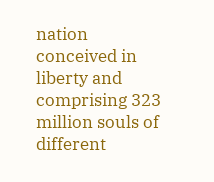nation conceived in liberty and comprising 323 million souls of different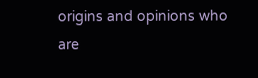origins and opinions who are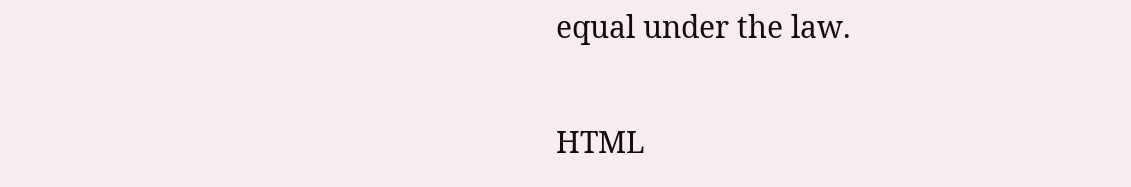equal under the law.

HTML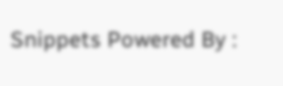Snippets Powered By :